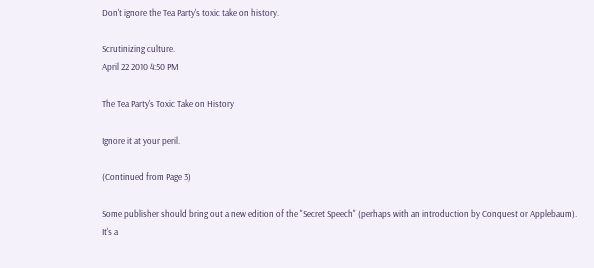Don't ignore the Tea Party's toxic take on history.

Scrutinizing culture.
April 22 2010 4:50 PM

The Tea Party's Toxic Take on History

Ignore it at your peril.

(Continued from Page 3)

Some publisher should bring out a new edition of the "Secret Speech" (perhaps with an introduction by Conquest or Applebaum). It's a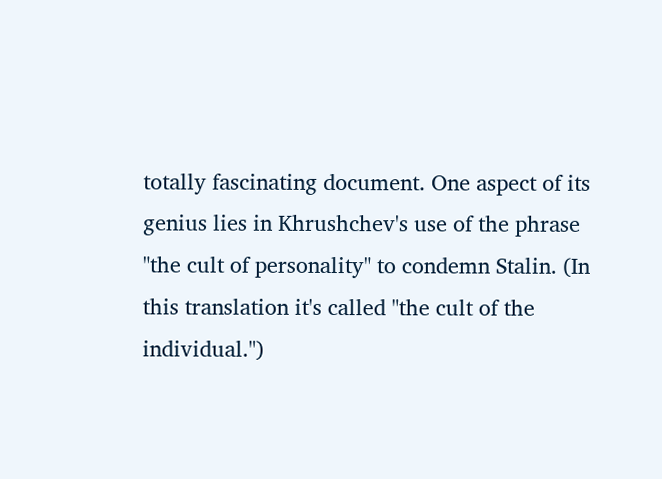totally fascinating document. One aspect of its genius lies in Khrushchev's use of the phrase "the cult of personality" to condemn Stalin. (In this translation it's called "the cult of the individual.")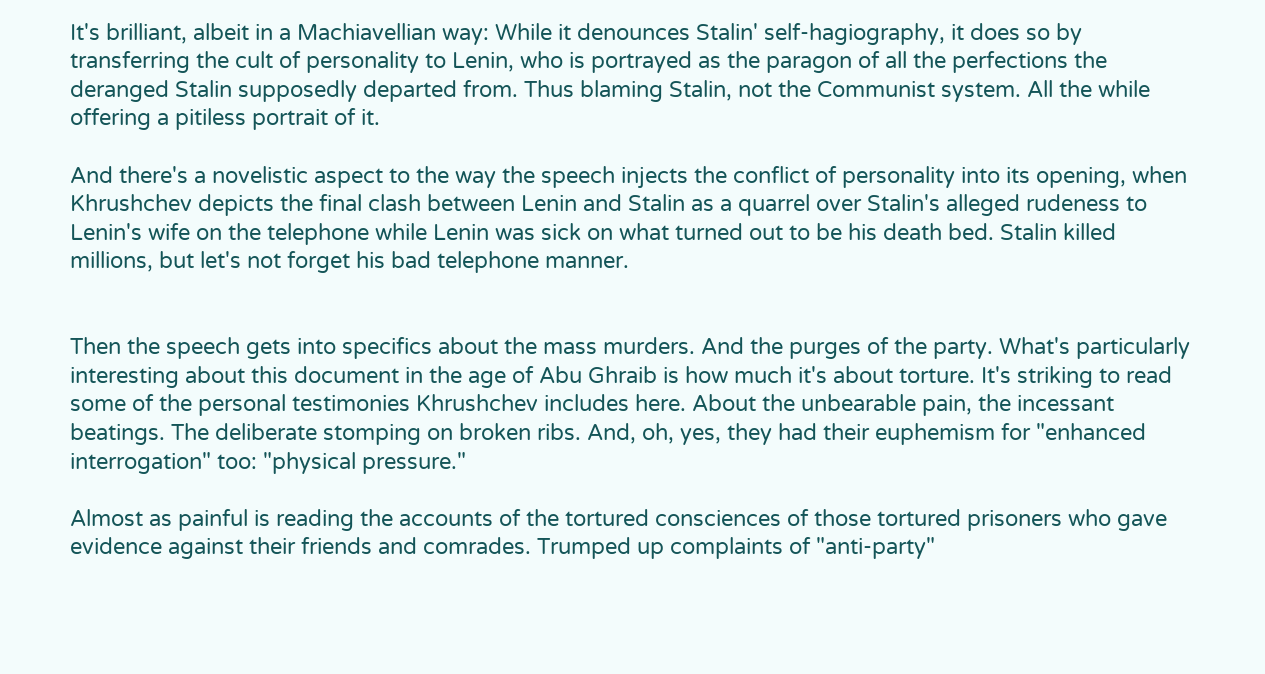It's brilliant, albeit in a Machiavellian way: While it denounces Stalin' self-hagiography, it does so by transferring the cult of personality to Lenin, who is portrayed as the paragon of all the perfections the deranged Stalin supposedly departed from. Thus blaming Stalin, not the Communist system. All the while offering a pitiless portrait of it.

And there's a novelistic aspect to the way the speech injects the conflict of personality into its opening, when Khrushchev depicts the final clash between Lenin and Stalin as a quarrel over Stalin's alleged rudeness to Lenin's wife on the telephone while Lenin was sick on what turned out to be his death bed. Stalin killed millions, but let's not forget his bad telephone manner.


Then the speech gets into specifics about the mass murders. And the purges of the party. What's particularly interesting about this document in the age of Abu Ghraib is how much it's about torture. It's striking to read some of the personal testimonies Khrushchev includes here. About the unbearable pain, the incessant beatings. The deliberate stomping on broken ribs. And, oh, yes, they had their euphemism for "enhanced interrogation" too: "physical pressure."

Almost as painful is reading the accounts of the tortured consciences of those tortured prisoners who gave evidence against their friends and comrades. Trumped up complaints of "anti-party"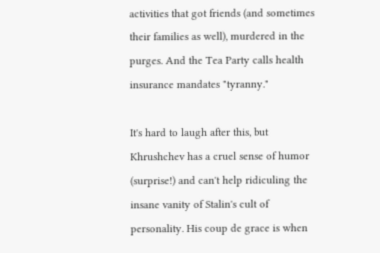activities that got friends (and sometimes their families as well), murdered in the purges. And the Tea Party calls health insurance mandates "tyranny."

It's hard to laugh after this, but Khrushchev has a cruel sense of humor (surprise!) and can't help ridiculing the insane vanity of Stalin's cult of personality. His coup de grace is when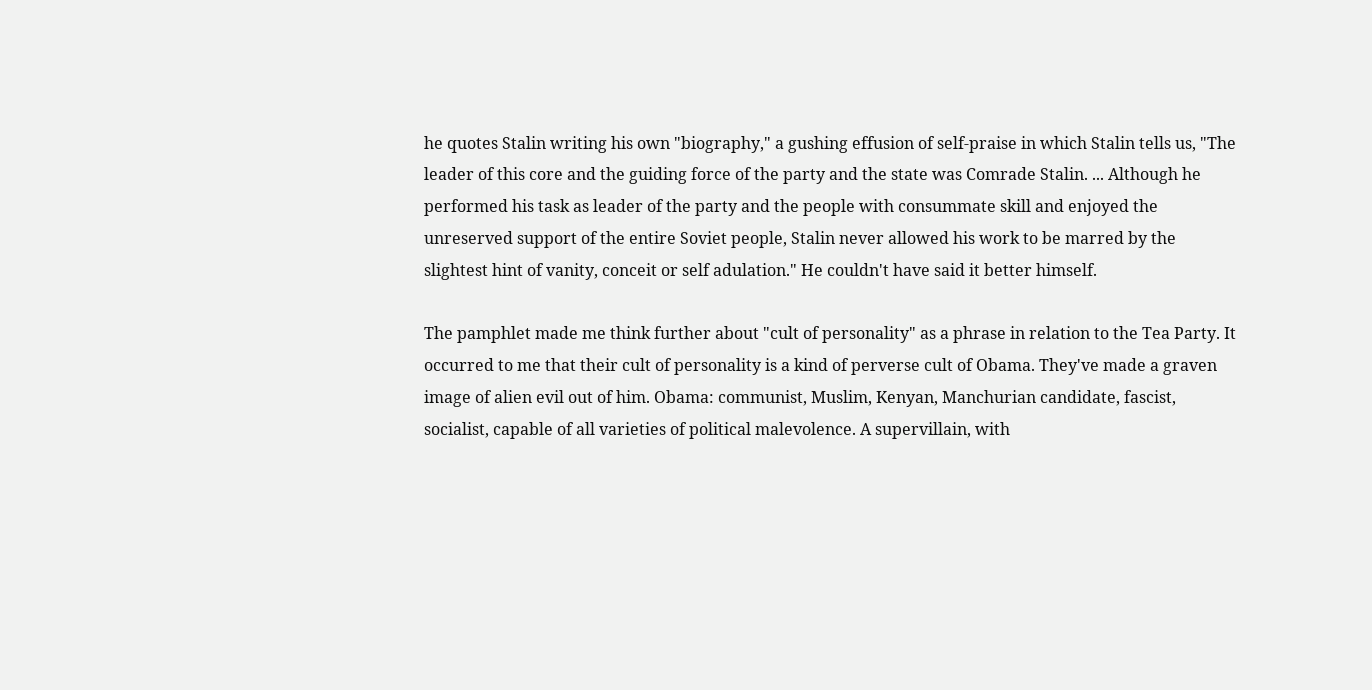he quotes Stalin writing his own "biography," a gushing effusion of self-praise in which Stalin tells us, "The leader of this core and the guiding force of the party and the state was Comrade Stalin. ... Although he performed his task as leader of the party and the people with consummate skill and enjoyed the unreserved support of the entire Soviet people, Stalin never allowed his work to be marred by the slightest hint of vanity, conceit or self adulation." He couldn't have said it better himself.

The pamphlet made me think further about "cult of personality" as a phrase in relation to the Tea Party. It occurred to me that their cult of personality is a kind of perverse cult of Obama. They've made a graven image of alien evil out of him. Obama: communist, Muslim, Kenyan, Manchurian candidate, fascist, socialist, capable of all varieties of political malevolence. A supervillain, with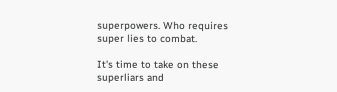superpowers. Who requires super lies to combat.

It's time to take on these superliars and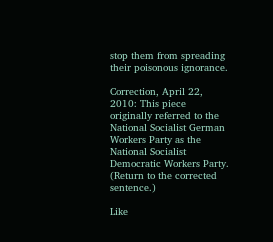stop them from spreading their poisonous ignorance.

Correction, April 22, 2010: This piece originally referred to the National Socialist German Workers Party as the National Socialist Democratic Workers Party. (Return to the corrected sentence.)

Like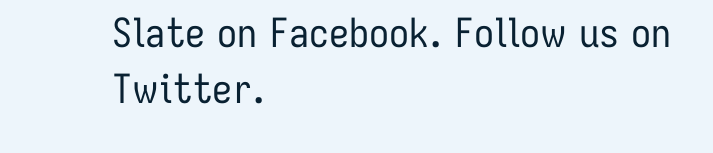Slate on Facebook. Follow us on Twitter.